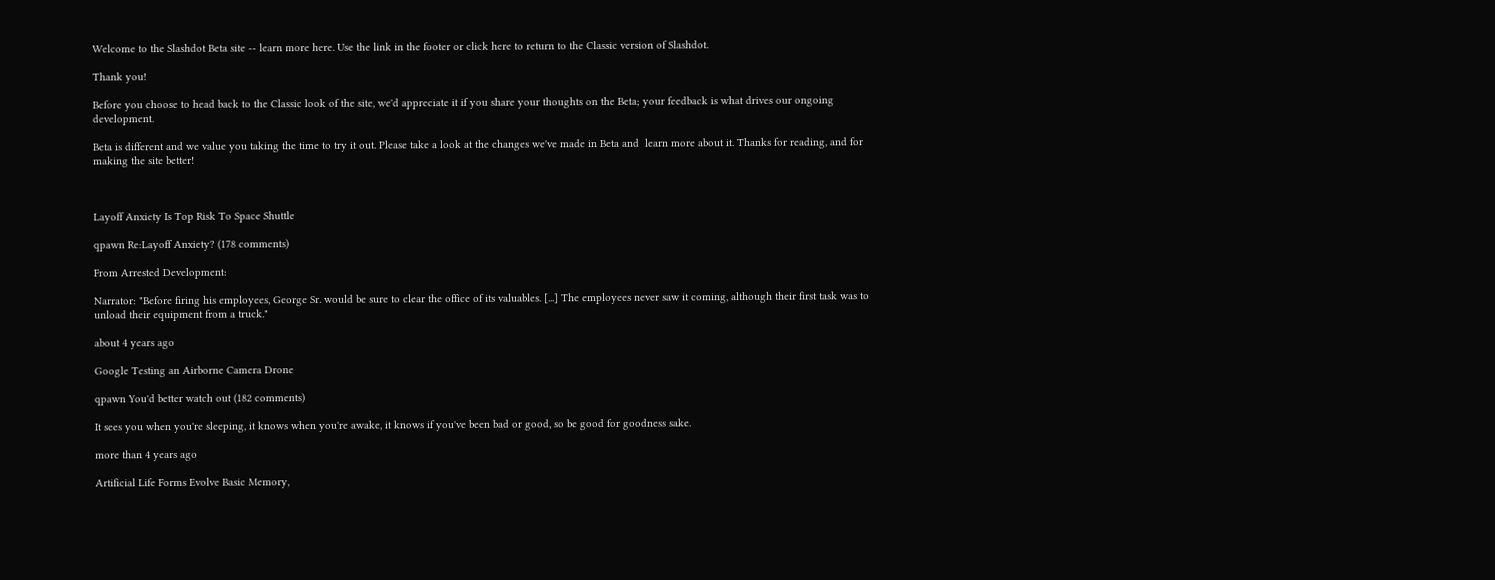Welcome to the Slashdot Beta site -- learn more here. Use the link in the footer or click here to return to the Classic version of Slashdot.

Thank you!

Before you choose to head back to the Classic look of the site, we'd appreciate it if you share your thoughts on the Beta; your feedback is what drives our ongoing development.

Beta is different and we value you taking the time to try it out. Please take a look at the changes we've made in Beta and  learn more about it. Thanks for reading, and for making the site better!



Layoff Anxiety Is Top Risk To Space Shuttle

qpawn Re:Layoff Anxiety? (178 comments)

From Arrested Development:

Narrator: "Before firing his employees, George Sr. would be sure to clear the office of its valuables. [...] The employees never saw it coming, although their first task was to unload their equipment from a truck."

about 4 years ago

Google Testing an Airborne Camera Drone

qpawn You'd better watch out (182 comments)

It sees you when you're sleeping, it knows when you're awake, it knows if you've been bad or good, so be good for goodness sake.

more than 4 years ago

Artificial Life Forms Evolve Basic Memory,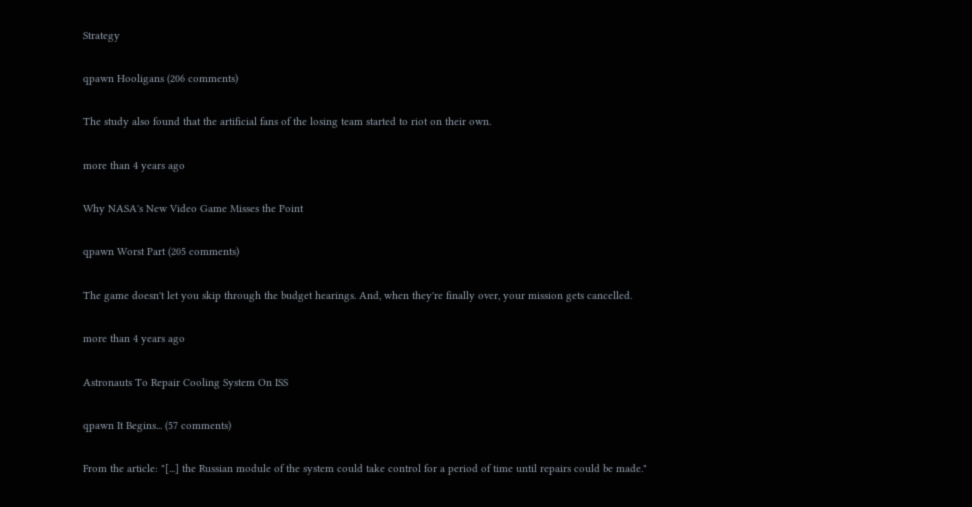Strategy

qpawn Hooligans (206 comments)

The study also found that the artificial fans of the losing team started to riot on their own.

more than 4 years ago

Why NASA's New Video Game Misses the Point

qpawn Worst Part (205 comments)

The game doesn't let you skip through the budget hearings. And, when they're finally over, your mission gets cancelled.

more than 4 years ago

Astronauts To Repair Cooling System On ISS

qpawn It Begins... (57 comments)

From the article: "[...] the Russian module of the system could take control for a period of time until repairs could be made."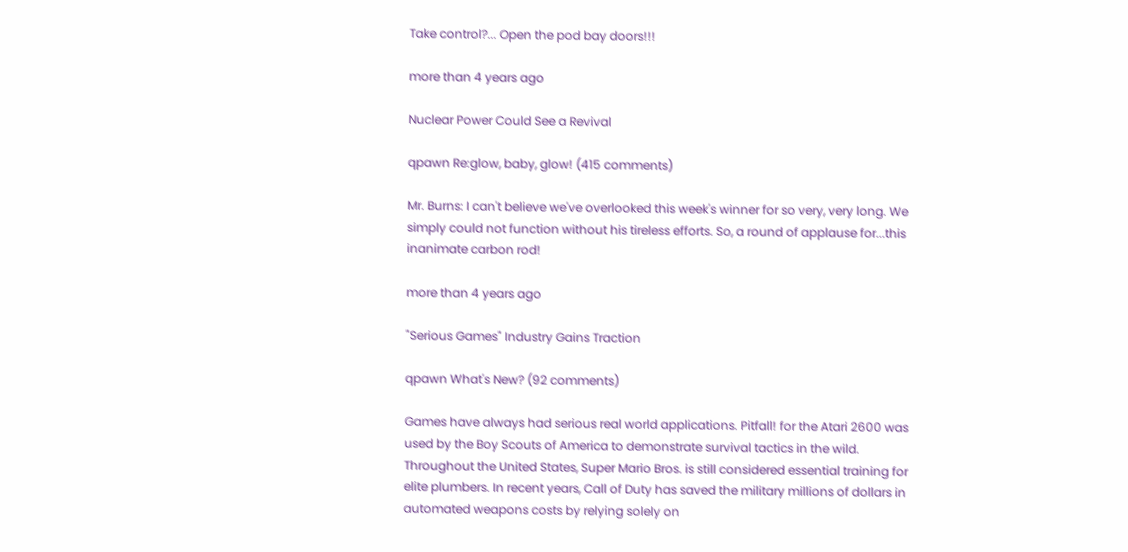Take control?... Open the pod bay doors!!!

more than 4 years ago

Nuclear Power Could See a Revival

qpawn Re:glow, baby, glow! (415 comments)

Mr. Burns: I can't believe we've overlooked this week's winner for so very, very long. We simply could not function without his tireless efforts. So, a round of applause for...this inanimate carbon rod!

more than 4 years ago

"Serious Games" Industry Gains Traction

qpawn What's New? (92 comments)

Games have always had serious real world applications. Pitfall! for the Atari 2600 was used by the Boy Scouts of America to demonstrate survival tactics in the wild. Throughout the United States, Super Mario Bros. is still considered essential training for elite plumbers. In recent years, Call of Duty has saved the military millions of dollars in automated weapons costs by relying solely on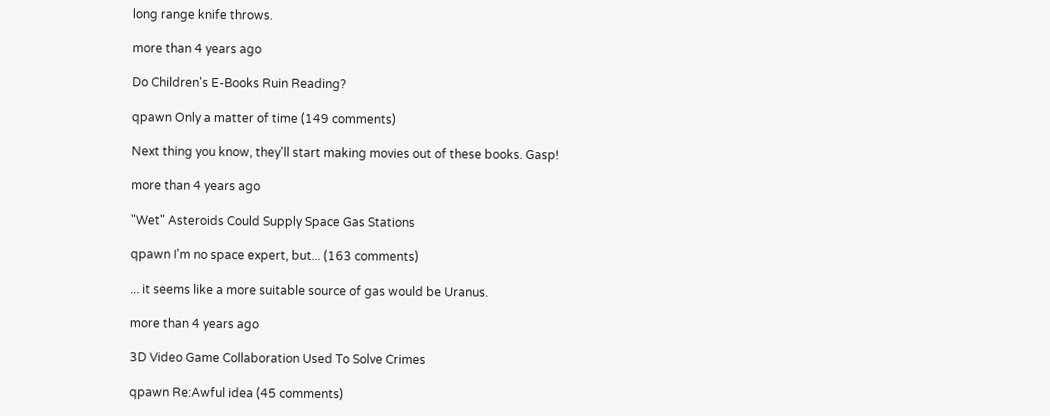long range knife throws.

more than 4 years ago

Do Children's E-Books Ruin Reading?

qpawn Only a matter of time (149 comments)

Next thing you know, they'll start making movies out of these books. Gasp!

more than 4 years ago

"Wet" Asteroids Could Supply Space Gas Stations

qpawn I'm no space expert, but... (163 comments)

... it seems like a more suitable source of gas would be Uranus.

more than 4 years ago

3D Video Game Collaboration Used To Solve Crimes

qpawn Re:Awful idea (45 comments)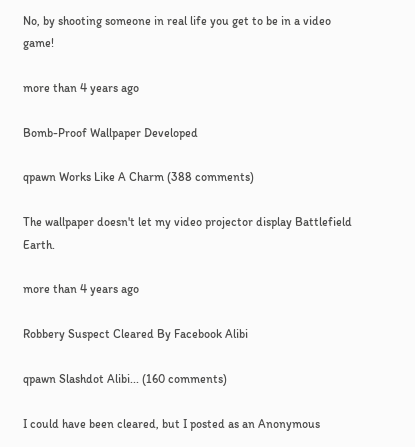No, by shooting someone in real life you get to be in a video game!

more than 4 years ago

Bomb-Proof Wallpaper Developed

qpawn Works Like A Charm (388 comments)

The wallpaper doesn't let my video projector display Battlefield Earth.

more than 4 years ago

Robbery Suspect Cleared By Facebook Alibi

qpawn Slashdot Alibi... (160 comments)

I could have been cleared, but I posted as an Anonymous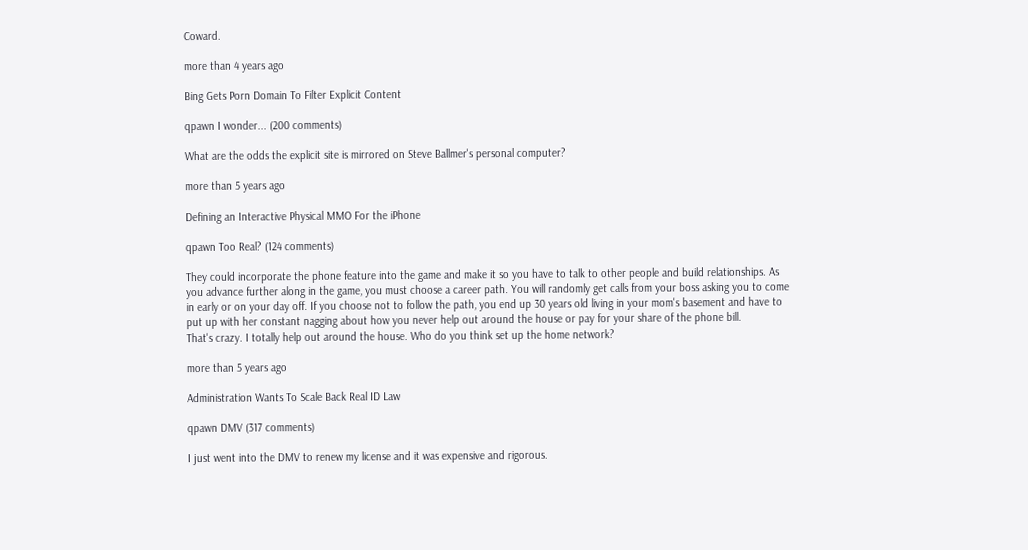Coward.

more than 4 years ago

Bing Gets Porn Domain To Filter Explicit Content

qpawn I wonder... (200 comments)

What are the odds the explicit site is mirrored on Steve Ballmer's personal computer?

more than 5 years ago

Defining an Interactive Physical MMO For the iPhone

qpawn Too Real? (124 comments)

They could incorporate the phone feature into the game and make it so you have to talk to other people and build relationships. As you advance further along in the game, you must choose a career path. You will randomly get calls from your boss asking you to come in early or on your day off. If you choose not to follow the path, you end up 30 years old living in your mom's basement and have to put up with her constant nagging about how you never help out around the house or pay for your share of the phone bill.
That's crazy. I totally help out around the house. Who do you think set up the home network?

more than 5 years ago

Administration Wants To Scale Back Real ID Law

qpawn DMV (317 comments)

I just went into the DMV to renew my license and it was expensive and rigorous.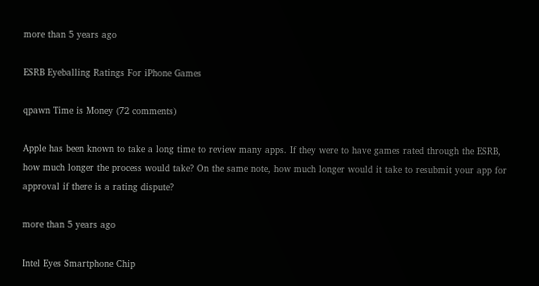more than 5 years ago

ESRB Eyeballing Ratings For iPhone Games

qpawn Time is Money (72 comments)

Apple has been known to take a long time to review many apps. If they were to have games rated through the ESRB, how much longer the process would take? On the same note, how much longer would it take to resubmit your app for approval if there is a rating dispute?

more than 5 years ago

Intel Eyes Smartphone Chip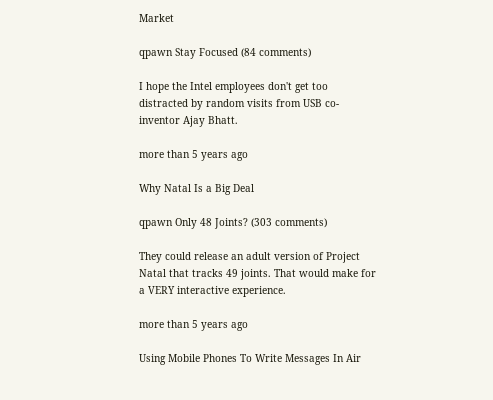Market

qpawn Stay Focused (84 comments)

I hope the Intel employees don't get too distracted by random visits from USB co-inventor Ajay Bhatt.

more than 5 years ago

Why Natal Is a Big Deal

qpawn Only 48 Joints? (303 comments)

They could release an adult version of Project Natal that tracks 49 joints. That would make for a VERY interactive experience.

more than 5 years ago

Using Mobile Phones To Write Messages In Air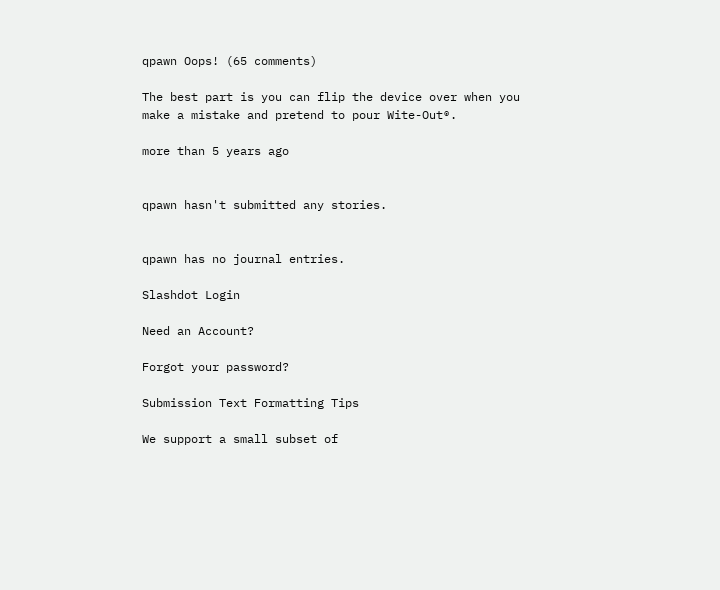qpawn Oops! (65 comments)

The best part is you can flip the device over when you make a mistake and pretend to pour Wite-Out®.

more than 5 years ago


qpawn hasn't submitted any stories.


qpawn has no journal entries.

Slashdot Login

Need an Account?

Forgot your password?

Submission Text Formatting Tips

We support a small subset of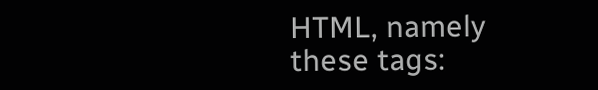HTML, namely these tags: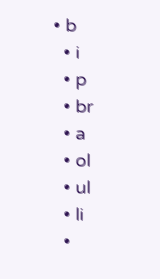• b
  • i
  • p
  • br
  • a
  • ol
  • ul
  • li
  •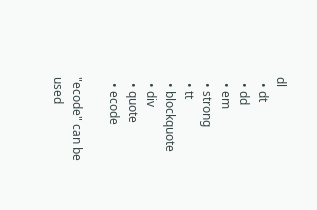dl
  • dt
  • dd
  • em
  • strong
  • tt
  • blockquote
  • div
  • quote
  • ecode

"ecode" can be used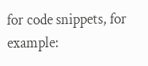for code snippets, for example: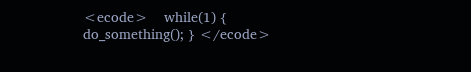<ecode>    while(1) { do_something(); } </ecode>